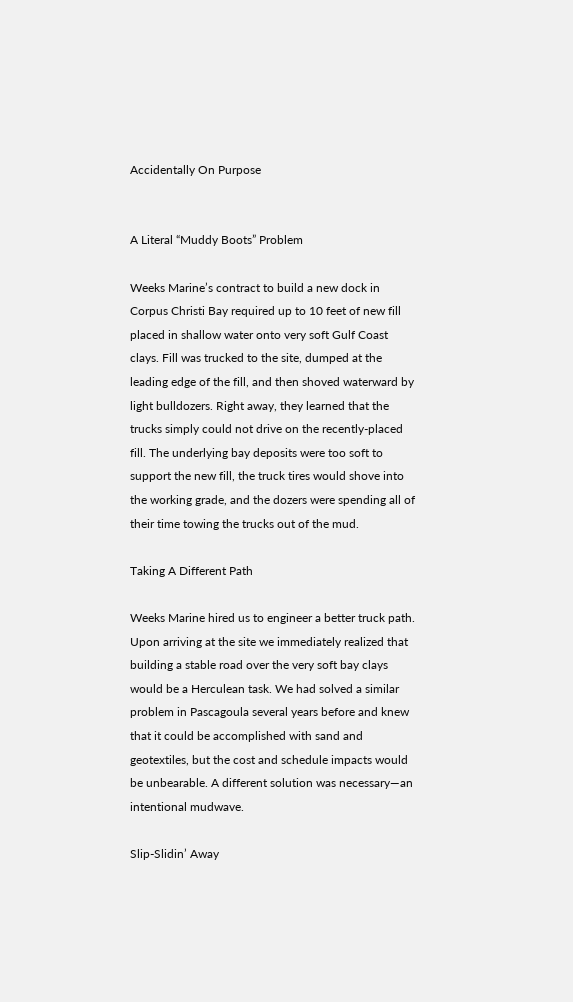Accidentally On Purpose


A Literal “Muddy Boots” Problem

Weeks Marine’s contract to build a new dock in Corpus Christi Bay required up to 10 feet of new fill placed in shallow water onto very soft Gulf Coast clays. Fill was trucked to the site, dumped at the leading edge of the fill, and then shoved waterward by light bulldozers. Right away, they learned that the trucks simply could not drive on the recently-placed fill. The underlying bay deposits were too soft to support the new fill, the truck tires would shove into the working grade, and the dozers were spending all of their time towing the trucks out of the mud.

Taking A Different Path

Weeks Marine hired us to engineer a better truck path. Upon arriving at the site we immediately realized that building a stable road over the very soft bay clays would be a Herculean task. We had solved a similar problem in Pascagoula several years before and knew that it could be accomplished with sand and geotextiles, but the cost and schedule impacts would be unbearable. A different solution was necessary—an intentional mudwave.

Slip-Slidin’ Away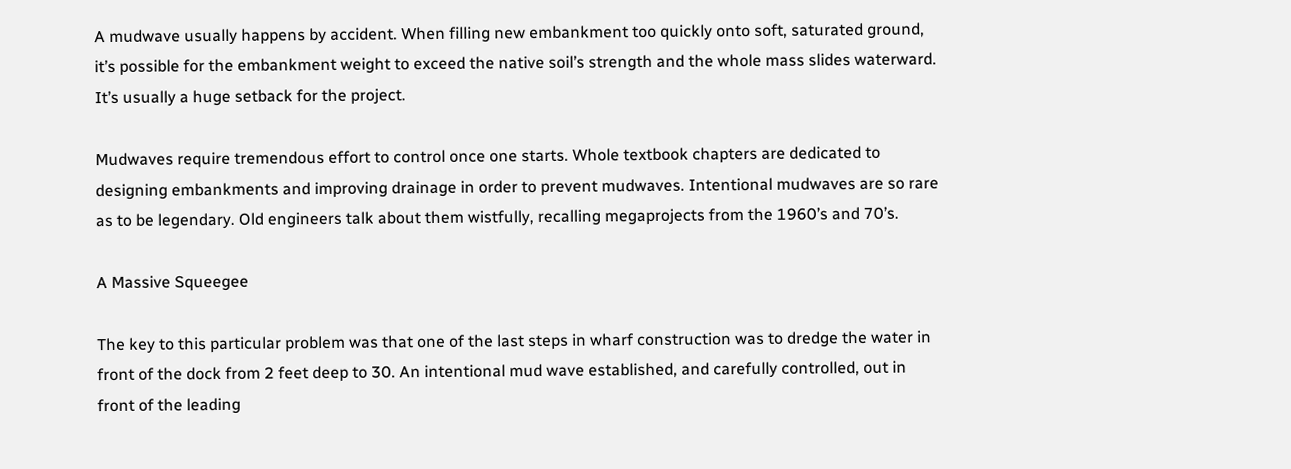A mudwave usually happens by accident. When filling new embankment too quickly onto soft, saturated ground, it’s possible for the embankment weight to exceed the native soil’s strength and the whole mass slides waterward. It’s usually a huge setback for the project.

Mudwaves require tremendous effort to control once one starts. Whole textbook chapters are dedicated to designing embankments and improving drainage in order to prevent mudwaves. Intentional mudwaves are so rare as to be legendary. Old engineers talk about them wistfully, recalling megaprojects from the 1960’s and 70’s.

A Massive Squeegee

The key to this particular problem was that one of the last steps in wharf construction was to dredge the water in front of the dock from 2 feet deep to 30. An intentional mud wave established, and carefully controlled, out in front of the leading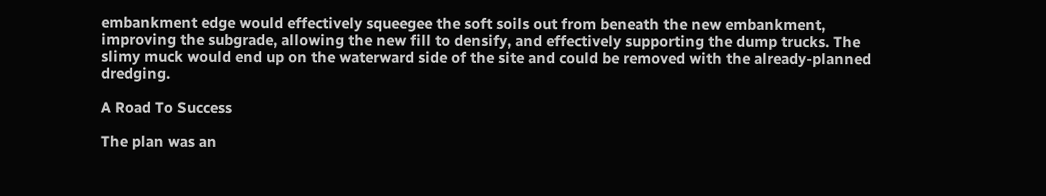embankment edge would effectively squeegee the soft soils out from beneath the new embankment, improving the subgrade, allowing the new fill to densify, and effectively supporting the dump trucks. The slimy muck would end up on the waterward side of the site and could be removed with the already-planned dredging.

A Road To Success

The plan was an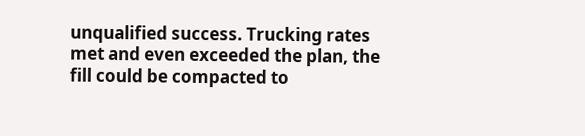unqualified success. Trucking rates met and even exceeded the plan, the fill could be compacted to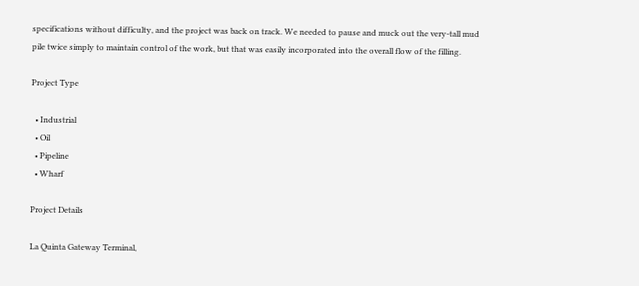specifications without difficulty, and the project was back on track. We needed to pause and muck out the very-tall mud pile twice simply to maintain control of the work, but that was easily incorporated into the overall flow of the filling.

Project Type

  • Industrial
  • Oil
  • Pipeline
  • Wharf

Project Details

La Quinta Gateway Terminal,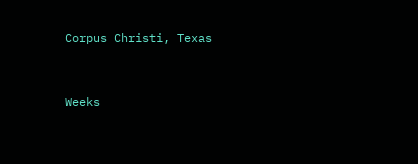Corpus Christi, Texas


Weeks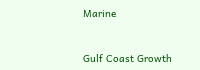Marine


Gulf Coast Growth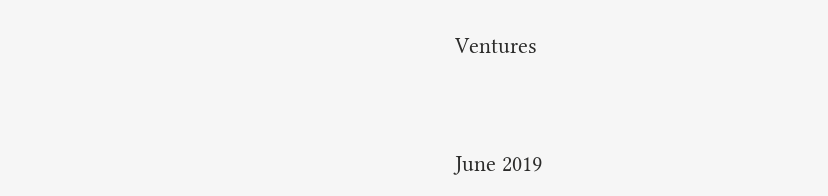Ventures


June 2019